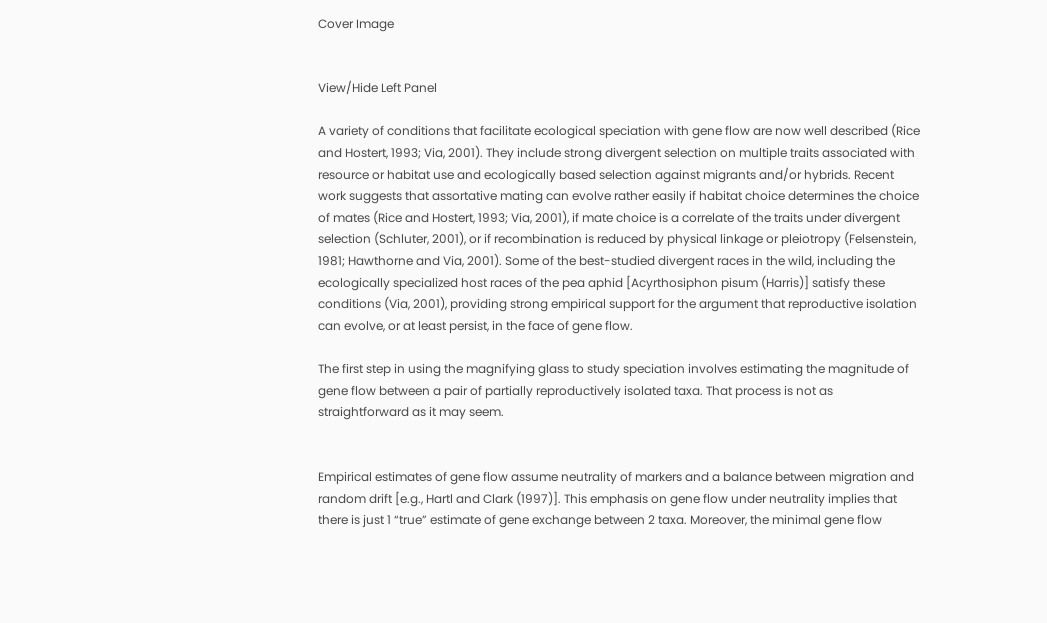Cover Image


View/Hide Left Panel

A variety of conditions that facilitate ecological speciation with gene flow are now well described (Rice and Hostert, 1993; Via, 2001). They include strong divergent selection on multiple traits associated with resource or habitat use and ecologically based selection against migrants and/or hybrids. Recent work suggests that assortative mating can evolve rather easily if habitat choice determines the choice of mates (Rice and Hostert, 1993; Via, 2001), if mate choice is a correlate of the traits under divergent selection (Schluter, 2001), or if recombination is reduced by physical linkage or pleiotropy (Felsenstein, 1981; Hawthorne and Via, 2001). Some of the best-studied divergent races in the wild, including the ecologically specialized host races of the pea aphid [Acyrthosiphon pisum (Harris)] satisfy these conditions (Via, 2001), providing strong empirical support for the argument that reproductive isolation can evolve, or at least persist, in the face of gene flow.

The first step in using the magnifying glass to study speciation involves estimating the magnitude of gene flow between a pair of partially reproductively isolated taxa. That process is not as straightforward as it may seem.


Empirical estimates of gene flow assume neutrality of markers and a balance between migration and random drift [e.g., Hartl and Clark (1997)]. This emphasis on gene flow under neutrality implies that there is just 1 “true” estimate of gene exchange between 2 taxa. Moreover, the minimal gene flow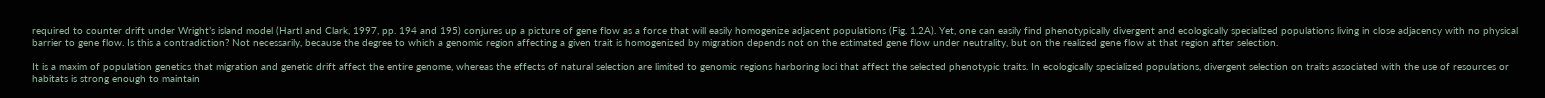required to counter drift under Wright’s island model (Hartl and Clark, 1997, pp. 194 and 195) conjures up a picture of gene flow as a force that will easily homogenize adjacent populations (Fig. 1.2A). Yet, one can easily find phenotypically divergent and ecologically specialized populations living in close adjacency with no physical barrier to gene flow. Is this a contradiction? Not necessarily, because the degree to which a genomic region affecting a given trait is homogenized by migration depends not on the estimated gene flow under neutrality, but on the realized gene flow at that region after selection.

It is a maxim of population genetics that migration and genetic drift affect the entire genome, whereas the effects of natural selection are limited to genomic regions harboring loci that affect the selected phenotypic traits. In ecologically specialized populations, divergent selection on traits associated with the use of resources or habitats is strong enough to maintain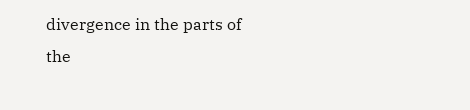divergence in the parts of the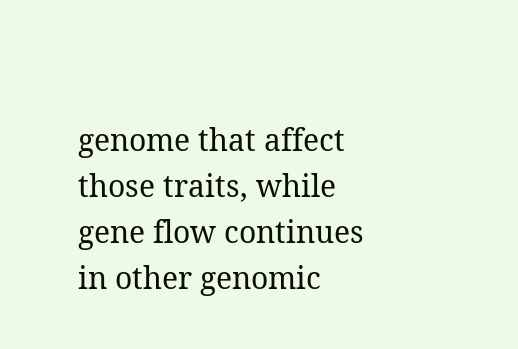genome that affect those traits, while gene flow continues in other genomic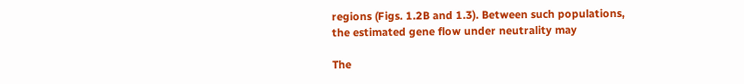regions (Figs. 1.2B and 1.3). Between such populations, the estimated gene flow under neutrality may

The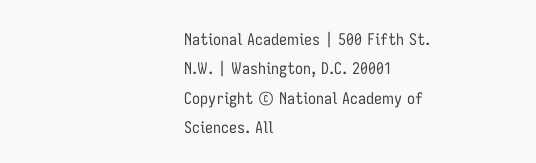National Academies | 500 Fifth St. N.W. | Washington, D.C. 20001
Copyright © National Academy of Sciences. All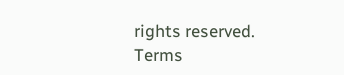rights reserved.
Terms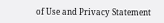of Use and Privacy Statement